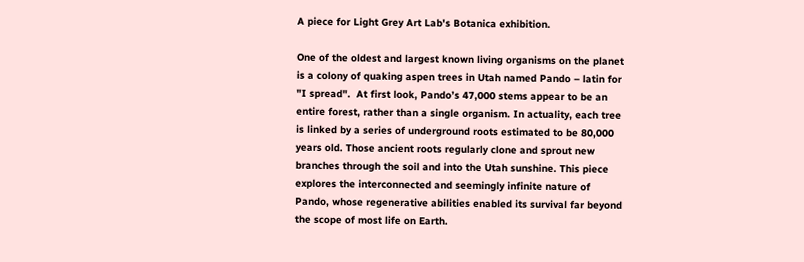A piece for Light Grey Art Lab's Botanica exhibition.

One of the oldest and largest known living organisms on the planet is a colony of quaking aspen trees in Utah named Pando – latin for  "I spread".  At first look, Pando’s 47,000 stems appear to be an entire forest, rather than a single organism. In actuality, each tree is linked by a series of underground roots estimated to be 80,000 years old. Those ancient roots regularly clone and sprout new branches through the soil and into the Utah sunshine. This piece explores the interconnected and seemingly infinite nature of Pando, whose regenerative abilities enabled its survival far beyond the scope of most life on Earth.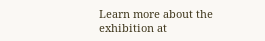Learn more about the exhibition at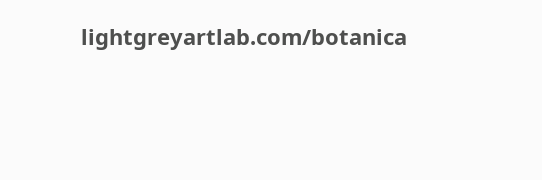lightgreyartlab.com/botanica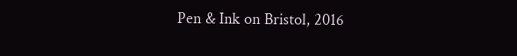Pen & Ink on Bristol, 2016